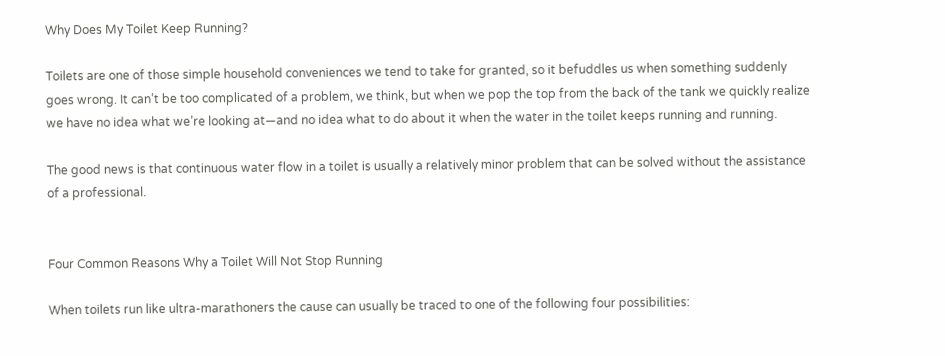Why Does My Toilet Keep Running?

Toilets are one of those simple household conveniences we tend to take for granted, so it befuddles us when something suddenly goes wrong. It can’t be too complicated of a problem, we think, but when we pop the top from the back of the tank we quickly realize we have no idea what we’re looking at—and no idea what to do about it when the water in the toilet keeps running and running.

The good news is that continuous water flow in a toilet is usually a relatively minor problem that can be solved without the assistance of a professional.


Four Common Reasons Why a Toilet Will Not Stop Running

When toilets run like ultra-marathoners the cause can usually be traced to one of the following four possibilities: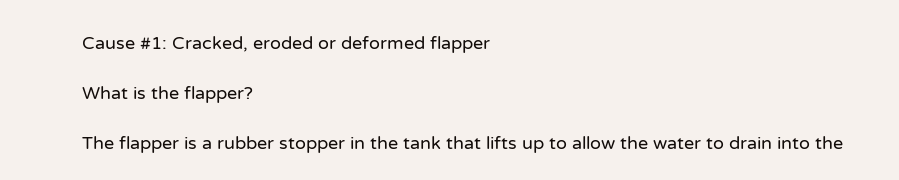Cause #1: Cracked, eroded or deformed flapper

What is the flapper?

The flapper is a rubber stopper in the tank that lifts up to allow the water to drain into the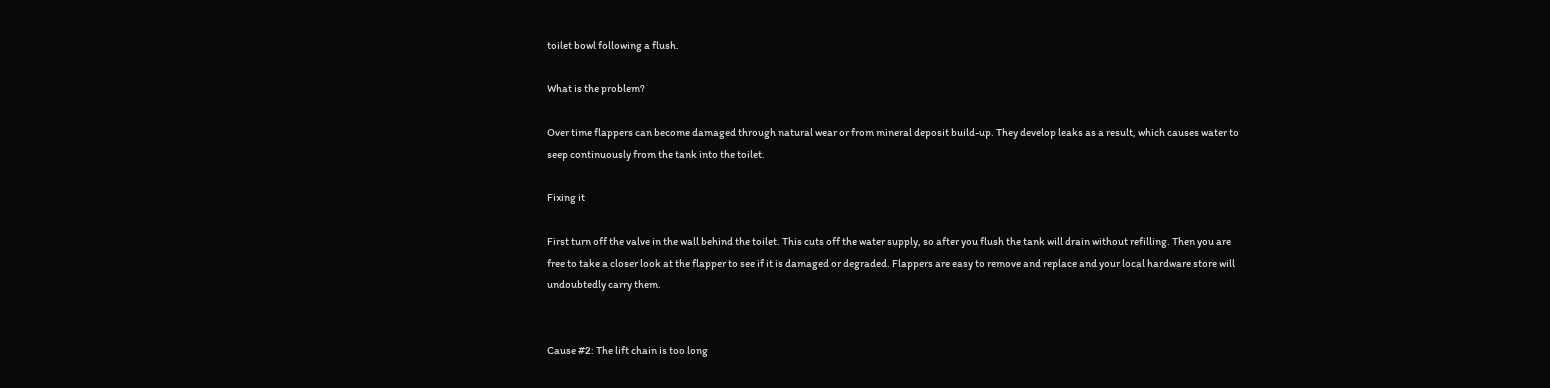toilet bowl following a flush.

What is the problem?

Over time flappers can become damaged through natural wear or from mineral deposit build-up. They develop leaks as a result, which causes water to seep continuously from the tank into the toilet.

Fixing it

First turn off the valve in the wall behind the toilet. This cuts off the water supply, so after you flush the tank will drain without refilling. Then you are free to take a closer look at the flapper to see if it is damaged or degraded. Flappers are easy to remove and replace and your local hardware store will undoubtedly carry them.


Cause #2: The lift chain is too long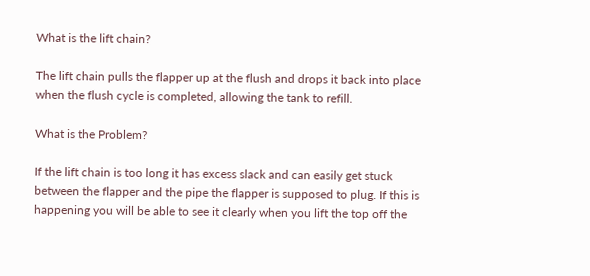What is the lift chain?

The lift chain pulls the flapper up at the flush and drops it back into place when the flush cycle is completed, allowing the tank to refill.

What is the Problem?

If the lift chain is too long it has excess slack and can easily get stuck between the flapper and the pipe the flapper is supposed to plug. If this is happening you will be able to see it clearly when you lift the top off the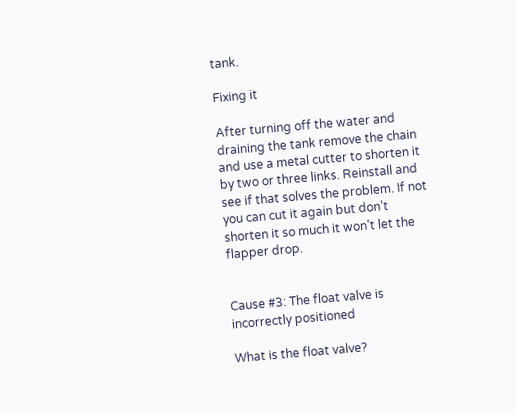tank.

Fixing it

After turning off the water and draining the tank remove the chain and use a metal cutter to shorten it by two or three links. Reinstall and see if that solves the problem. If not you can cut it again but don’t shorten it so much it won’t let the flapper drop.


Cause #3: The float valve is incorrectly positioned

What is the float valve?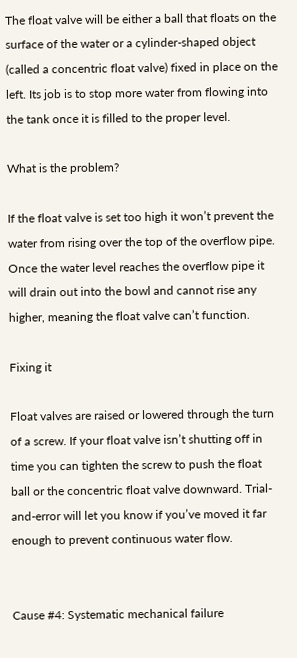The float valve will be either a ball that floats on the surface of the water or a cylinder-shaped object (called a concentric float valve) fixed in place on the left. Its job is to stop more water from flowing into the tank once it is filled to the proper level.

What is the problem?

If the float valve is set too high it won’t prevent the water from rising over the top of the overflow pipe. Once the water level reaches the overflow pipe it will drain out into the bowl and cannot rise any higher, meaning the float valve can’t function.

Fixing it

Float valves are raised or lowered through the turn of a screw. If your float valve isn’t shutting off in time you can tighten the screw to push the float ball or the concentric float valve downward. Trial-and-error will let you know if you’ve moved it far enough to prevent continuous water flow.


Cause #4: Systematic mechanical failure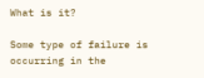What is it?

Some type of failure is occurring in the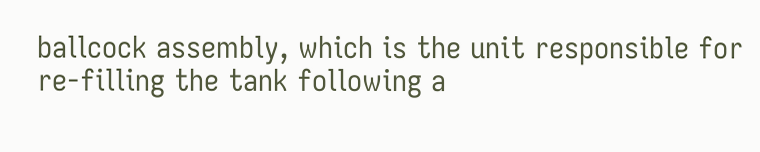ballcock assembly, which is the unit responsible for re-filling the tank following a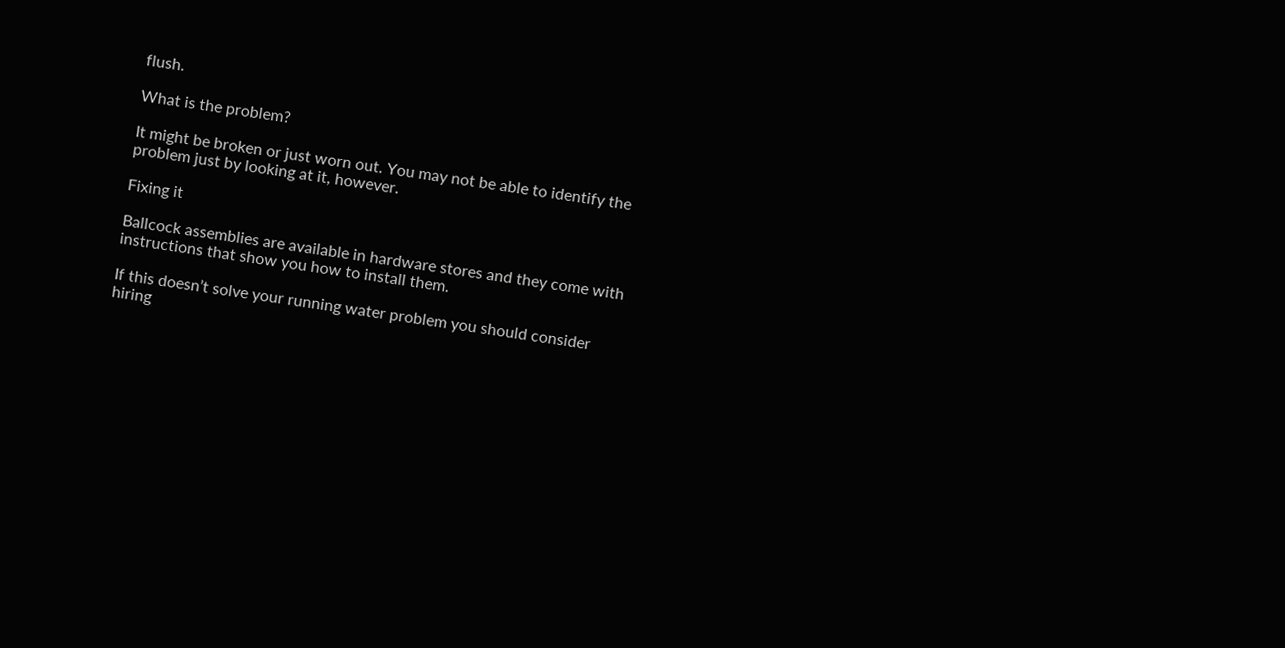flush.

What is the problem?

It might be broken or just worn out. You may not be able to identify the problem just by looking at it, however.

Fixing it

Ballcock assemblies are available in hardware stores and they come with instructions that show you how to install them.

If this doesn’t solve your running water problem you should consider hiring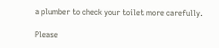a plumber to check your toilet more carefully.

Please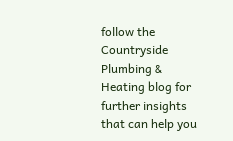follow the Countryside Plumbing & Heating blog for further insights that can help you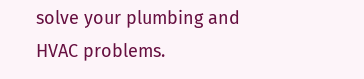solve your plumbing and HVAC problems.